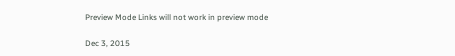Preview Mode Links will not work in preview mode

Dec 3, 2015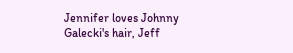Jennifer loves Johnny Galecki's hair, Jeff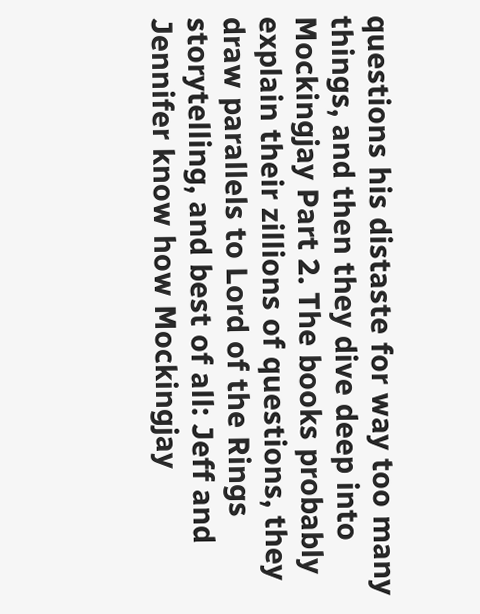questions his distaste for way too many things, and then they dive deep into Mockingjay Part 2. The books probably explain their zillions of questions, they draw parallels to Lord of the Rings storytelling, and best of all: Jeff and Jennifer know how Mockingjay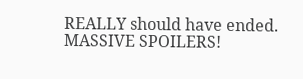REALLY should have ended. MASSIVE SPOILERS!